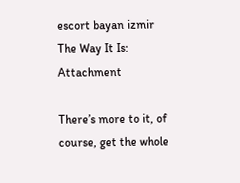escort bayan izmir
The Way It Is: Attachment

There’s more to it, of course, get the whole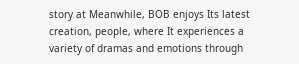story at Meanwhile, BOB enjoys Its latest creation, people, where It experiences a variety of dramas and emotions through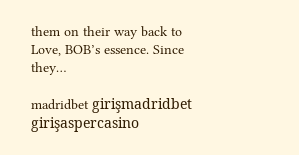them on their way back to Love, BOB’s essence. Since they…

madridbet girişmadridbet girişaspercasino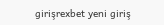girişrexbet yeni giriş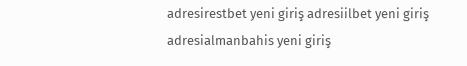adresirestbet yeni giriş adresiilbet yeni giriş adresialmanbahis yeni giriş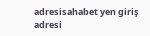adresisahabet yen giriş adresi